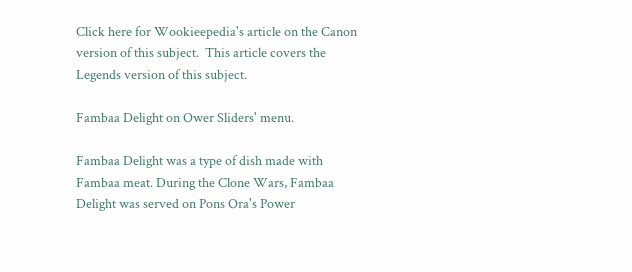Click here for Wookieepedia's article on the Canon version of this subject.  This article covers the Legends version of this subject.

Fambaa Delight on Ower Sliders' menu.

Fambaa Delight was a type of dish made with Fambaa meat. During the Clone Wars, Fambaa Delight was served on Pons Ora's Power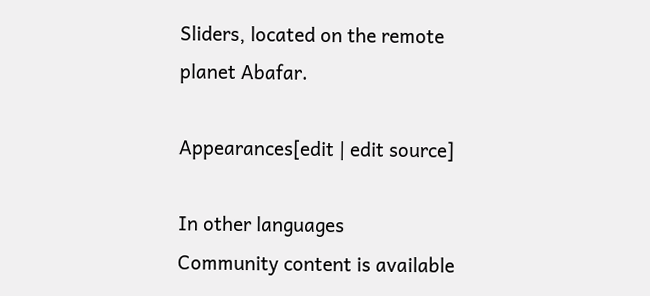Sliders, located on the remote planet Abafar.

Appearances[edit | edit source]

In other languages
Community content is available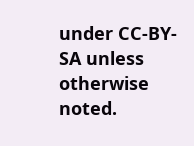under CC-BY-SA unless otherwise noted.